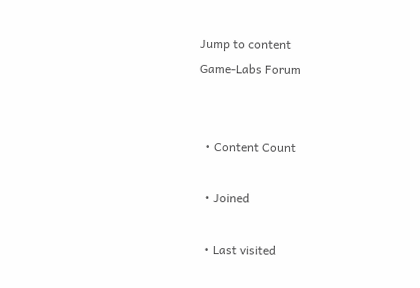Jump to content
Game-Labs Forum


  • Content Count

  • Joined

  • Last visited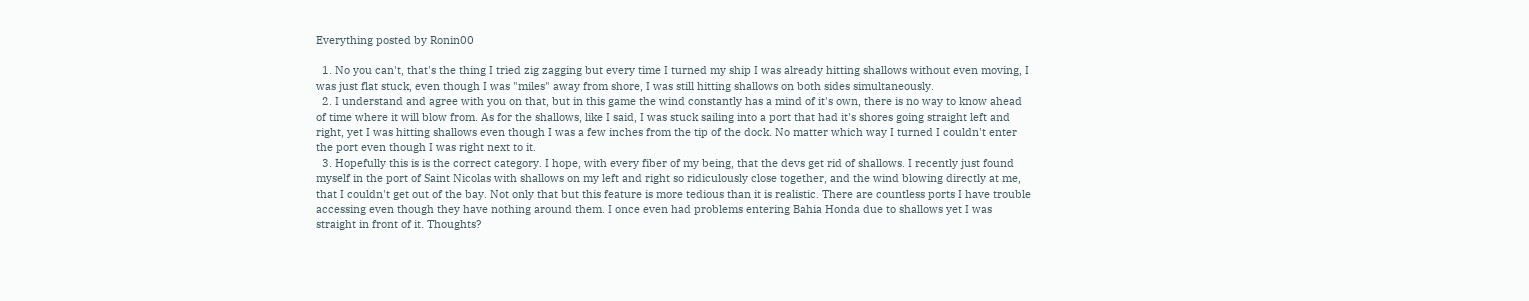Everything posted by Ronin00

  1. No you can't, that's the thing I tried zig zagging but every time I turned my ship I was already hitting shallows without even moving, I was just flat stuck, even though I was "miles" away from shore, I was still hitting shallows on both sides simultaneously.
  2. I understand and agree with you on that, but in this game the wind constantly has a mind of it's own, there is no way to know ahead of time where it will blow from. As for the shallows, like I said, I was stuck sailing into a port that had it's shores going straight left and right, yet I was hitting shallows even though I was a few inches from the tip of the dock. No matter which way I turned I couldn't enter the port even though I was right next to it.
  3. Hopefully this is is the correct category. I hope, with every fiber of my being, that the devs get rid of shallows. I recently just found myself in the port of Saint Nicolas with shallows on my left and right so ridiculously close together, and the wind blowing directly at me, that I couldn't get out of the bay. Not only that but this feature is more tedious than it is realistic. There are countless ports I have trouble accessing even though they have nothing around them. I once even had problems entering Bahia Honda due to shallows yet I was straight in front of it. Thoughts?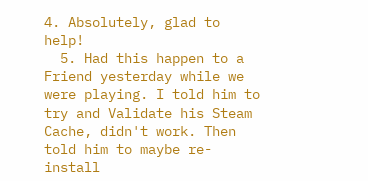4. Absolutely, glad to help!
  5. Had this happen to a Friend yesterday while we were playing. I told him to try and Validate his Steam Cache, didn't work. Then told him to maybe re-install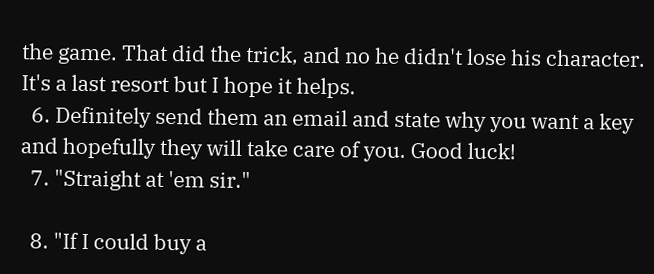the game. That did the trick, and no he didn't lose his character. It's a last resort but I hope it helps.
  6. Definitely send them an email and state why you want a key and hopefully they will take care of you. Good luck!
  7. "Straight at 'em sir."

  8. "If I could buy a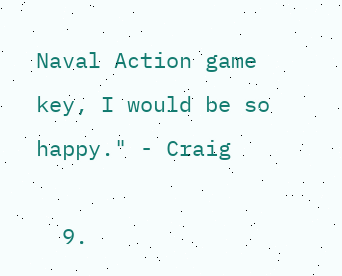Naval Action game key, I would be so happy." - Craig

  9.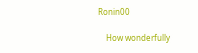Ronin00

    How wonderfully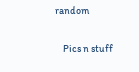random

    Pics n stuff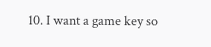10. I want a game key so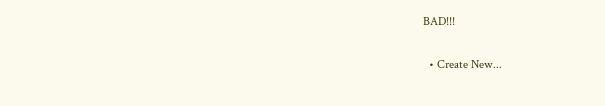BAD!!!

  • Create New...